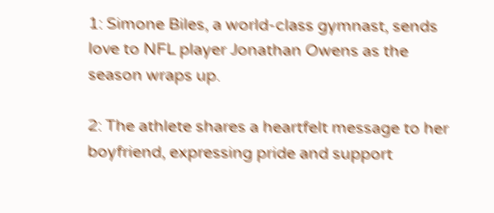1: Simone Biles, a world-class gymnast, sends love to NFL player Jonathan Owens as the season wraps up.

2: The athlete shares a heartfelt message to her boyfriend, expressing pride and support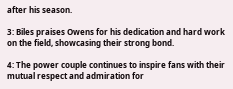after his season.

3: Biles praises Owens for his dedication and hard work on the field, showcasing their strong bond.

4: The power couple continues to inspire fans with their mutual respect and admiration for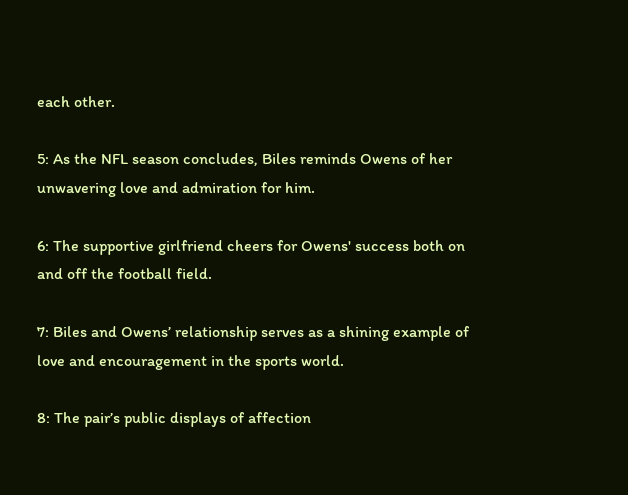each other.

5: As the NFL season concludes, Biles reminds Owens of her unwavering love and admiration for him.

6: The supportive girlfriend cheers for Owens' success both on and off the football field.

7: Biles and Owens’ relationship serves as a shining example of love and encouragement in the sports world.

8: The pair’s public displays of affection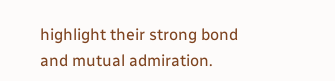highlight their strong bond and mutual admiration.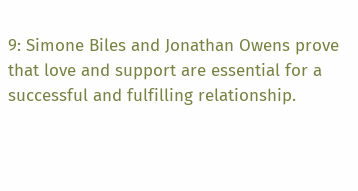9: Simone Biles and Jonathan Owens prove that love and support are essential for a successful and fulfilling relationship.